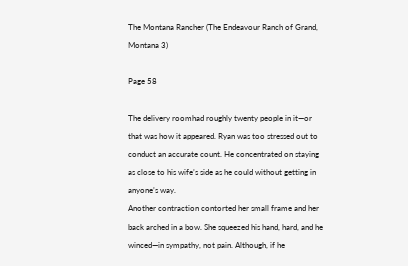The Montana Rancher (The Endeavour Ranch of Grand, Montana 3)

Page 58

The delivery roomhad roughly twenty people in it—or that was how it appeared. Ryan was too stressed out to conduct an accurate count. He concentrated on staying as close to his wife’s side as he could without getting in anyone’s way.
Another contraction contorted her small frame and her back arched in a bow. She squeezed his hand, hard, and he winced—in sympathy, not pain. Although, if he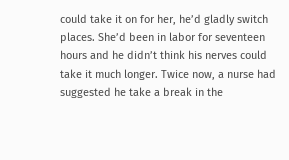could take it on for her, he’d gladly switch places. She’d been in labor for seventeen hours and he didn’t think his nerves could take it much longer. Twice now, a nurse had suggested he take a break in the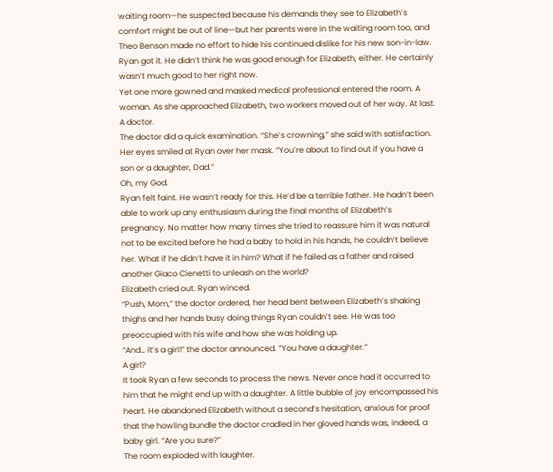waiting room—he suspected because his demands they see to Elizabeth’s comfort might be out of line—but her parents were in the waiting room too, and Theo Benson made no effort to hide his continued dislike for his new son-in-law.
Ryan got it. He didn’t think he was good enough for Elizabeth, either. He certainly wasn’t much good to her right now.
Yet one more gowned and masked medical professional entered the room. A woman. As she approached Elizabeth, two workers moved out of her way. At last. A doctor.
The doctor did a quick examination. “She’s crowning,” she said with satisfaction. Her eyes smiled at Ryan over her mask. “You’re about to find out if you have a son or a daughter, Dad.”
Oh, my God.
Ryan felt faint. He wasn’t ready for this. He’d be a terrible father. He hadn’t been able to work up any enthusiasm during the final months of Elizabeth’s pregnancy. No matter how many times she tried to reassure him it was natural not to be excited before he had a baby to hold in his hands, he couldn’t believe her. What if he didn’t have it in him? What if he failed as a father and raised another Giaco Cienetti to unleash on the world?
Elizabeth cried out. Ryan winced.
“Push, Mom,” the doctor ordered, her head bent between Elizabeth’s shaking thighs and her hands busy doing things Ryan couldn’t see. He was too preoccupied with his wife and how she was holding up.
“And… it’s a girl!” the doctor announced. “You have a daughter.”
A girl?
It took Ryan a few seconds to process the news. Never once had it occurred to him that he might end up with a daughter. A little bubble of joy encompassed his heart. He abandoned Elizabeth without a second’s hesitation, anxious for proof that the howling bundle the doctor cradled in her gloved hands was, indeed, a baby girl. “Are you sure?”
The room exploded with laughter.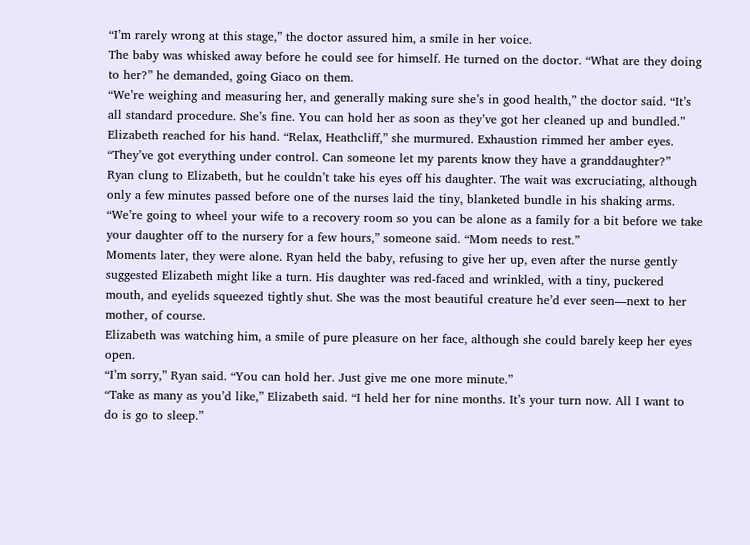“I’m rarely wrong at this stage,” the doctor assured him, a smile in her voice.
The baby was whisked away before he could see for himself. He turned on the doctor. “What are they doing to her?” he demanded, going Giaco on them.
“We’re weighing and measuring her, and generally making sure she’s in good health,” the doctor said. “It’s all standard procedure. She’s fine. You can hold her as soon as they’ve got her cleaned up and bundled.”
Elizabeth reached for his hand. “Relax, Heathcliff,” she murmured. Exhaustion rimmed her amber eyes. “They’ve got everything under control. Can someone let my parents know they have a granddaughter?”
Ryan clung to Elizabeth, but he couldn’t take his eyes off his daughter. The wait was excruciating, although only a few minutes passed before one of the nurses laid the tiny, blanketed bundle in his shaking arms.
“We’re going to wheel your wife to a recovery room so you can be alone as a family for a bit before we take your daughter off to the nursery for a few hours,” someone said. “Mom needs to rest.”
Moments later, they were alone. Ryan held the baby, refusing to give her up, even after the nurse gently suggested Elizabeth might like a turn. His daughter was red-faced and wrinkled, with a tiny, puckered mouth, and eyelids squeezed tightly shut. She was the most beautiful creature he’d ever seen—next to her mother, of course.
Elizabeth was watching him, a smile of pure pleasure on her face, although she could barely keep her eyes open.
“I’m sorry,” Ryan said. “You can hold her. Just give me one more minute.”
“Take as many as you’d like,” Elizabeth said. “I held her for nine months. It’s your turn now. All I want to do is go to sleep.”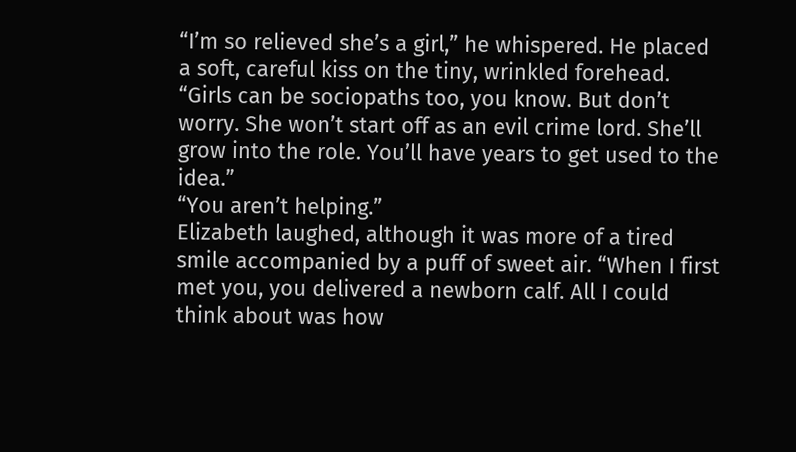“I’m so relieved she’s a girl,” he whispered. He placed a soft, careful kiss on the tiny, wrinkled forehead.
“Girls can be sociopaths too, you know. But don’t worry. She won’t start off as an evil crime lord. She’ll grow into the role. You’ll have years to get used to the idea.”
“You aren’t helping.”
Elizabeth laughed, although it was more of a tired smile accompanied by a puff of sweet air. “When I first met you, you delivered a newborn calf. All I could think about was how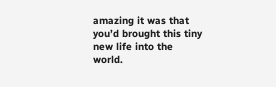amazing it was that you’d brought this tiny new life into the world.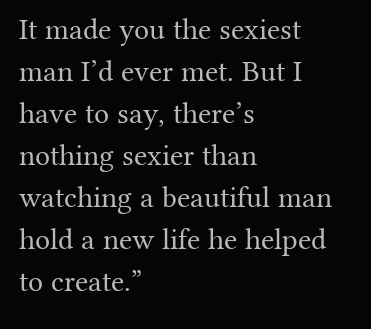It made you the sexiest man I’d ever met. But I have to say, there’s nothing sexier than watching a beautiful man hold a new life he helped to create.”